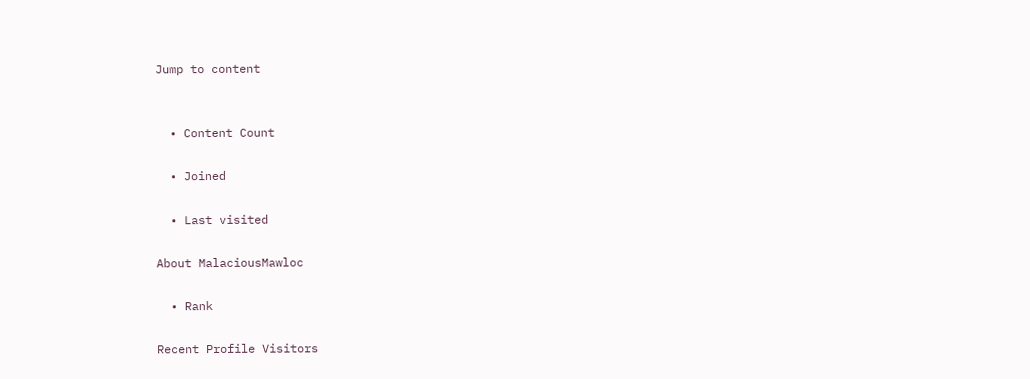Jump to content


  • Content Count

  • Joined

  • Last visited

About MalaciousMawloc

  • Rank

Recent Profile Visitors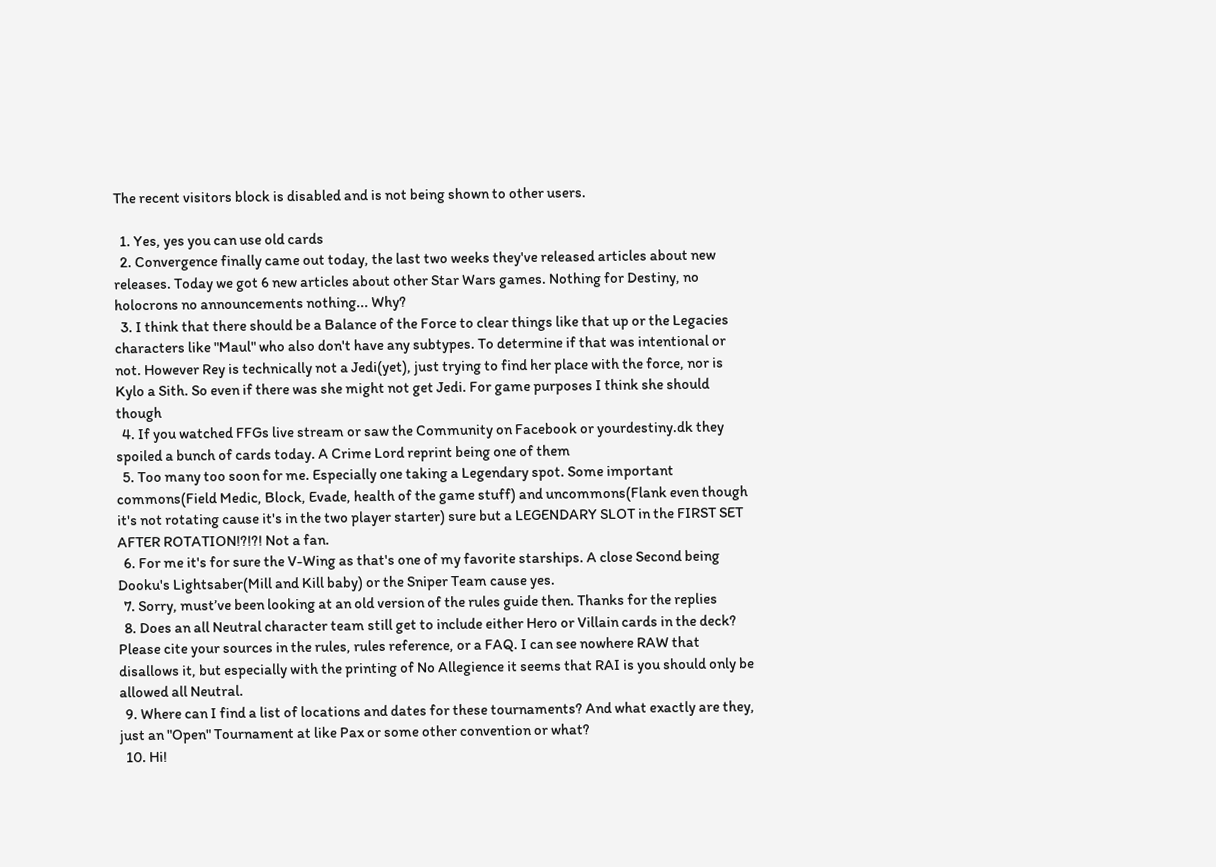The recent visitors block is disabled and is not being shown to other users.

  1. Yes, yes you can use old cards
  2. Convergence finally came out today, the last two weeks they've released articles about new releases. Today we got 6 new articles about other Star Wars games. Nothing for Destiny, no holocrons no announcements nothing... Why?
  3. I think that there should be a Balance of the Force to clear things like that up or the Legacies characters like "Maul" who also don't have any subtypes. To determine if that was intentional or not. However Rey is technically not a Jedi(yet), just trying to find her place with the force, nor is Kylo a Sith. So even if there was she might not get Jedi. For game purposes I think she should though
  4. If you watched FFGs live stream or saw the Community on Facebook or yourdestiny.dk they spoiled a bunch of cards today. A Crime Lord reprint being one of them
  5. Too many too soon for me. Especially one taking a Legendary spot. Some important commons(Field Medic, Block, Evade, health of the game stuff) and uncommons(Flank even though it's not rotating cause it's in the two player starter) sure but a LEGENDARY SLOT in the FIRST SET AFTER ROTATION!?!?! Not a fan.
  6. For me it's for sure the V-Wing as that's one of my favorite starships. A close Second being Dooku's Lightsaber(Mill and Kill baby) or the Sniper Team cause yes.
  7. Sorry, must’ve been looking at an old version of the rules guide then. Thanks for the replies
  8. Does an all Neutral character team still get to include either Hero or Villain cards in the deck? Please cite your sources in the rules, rules reference, or a FAQ. I can see nowhere RAW that disallows it, but especially with the printing of No Allegience it seems that RAI is you should only be allowed all Neutral.
  9. Where can I find a list of locations and dates for these tournaments? And what exactly are they, just an "Open" Tournament at like Pax or some other convention or what?
  10. Hi!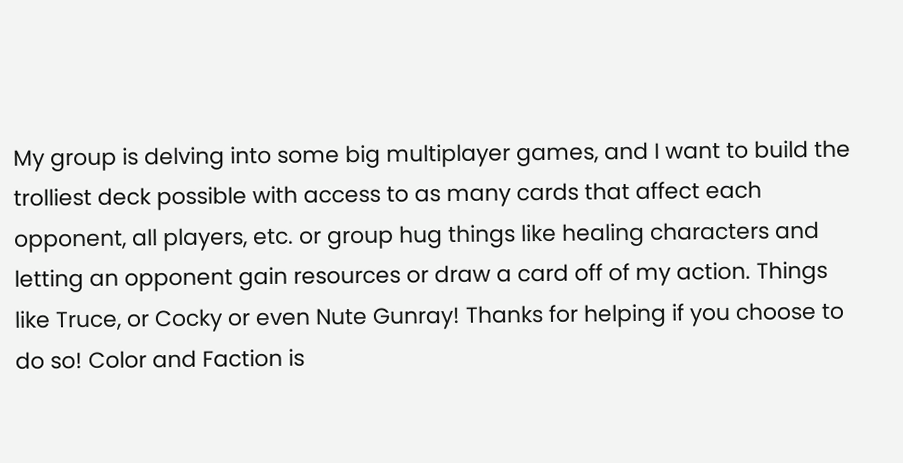My group is delving into some big multiplayer games, and I want to build the trolliest deck possible with access to as many cards that affect each opponent, all players, etc. or group hug things like healing characters and letting an opponent gain resources or draw a card off of my action. Things like Truce, or Cocky or even Nute Gunray! Thanks for helping if you choose to do so! Color and Faction is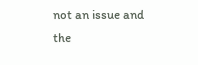not an issue and the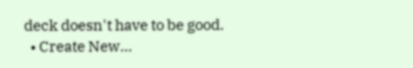deck doesn't have to be good.
  • Create New...